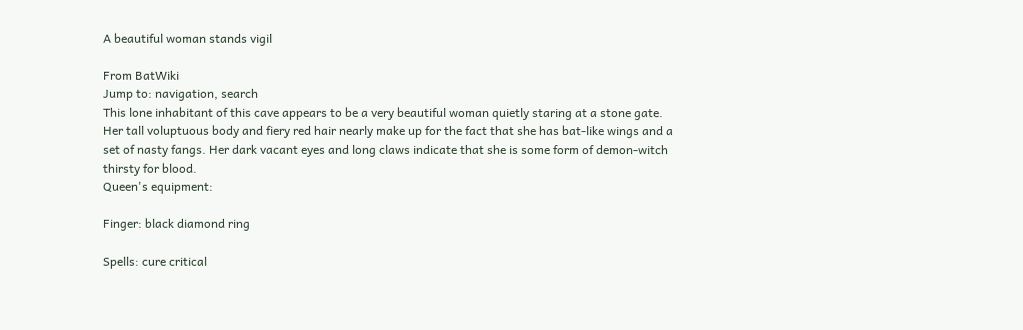A beautiful woman stands vigil

From BatWiki
Jump to: navigation, search
This lone inhabitant of this cave appears to be a very beautiful woman quietly staring at a stone gate. Her tall voluptuous body and fiery red hair nearly make up for the fact that she has bat-like wings and a set of nasty fangs. Her dark vacant eyes and long claws indicate that she is some form of demon-witch thirsty for blood.
Queen's equipment:

Finger: black diamond ring

Spells: cure critical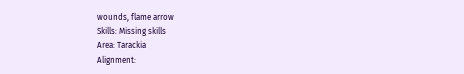wounds, flame arrow
Skills: Missing skills
Area: Tarackia
Alignment: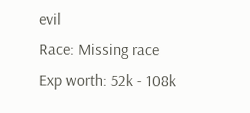evil
Race: Missing race
Exp worth: 52k - 108k